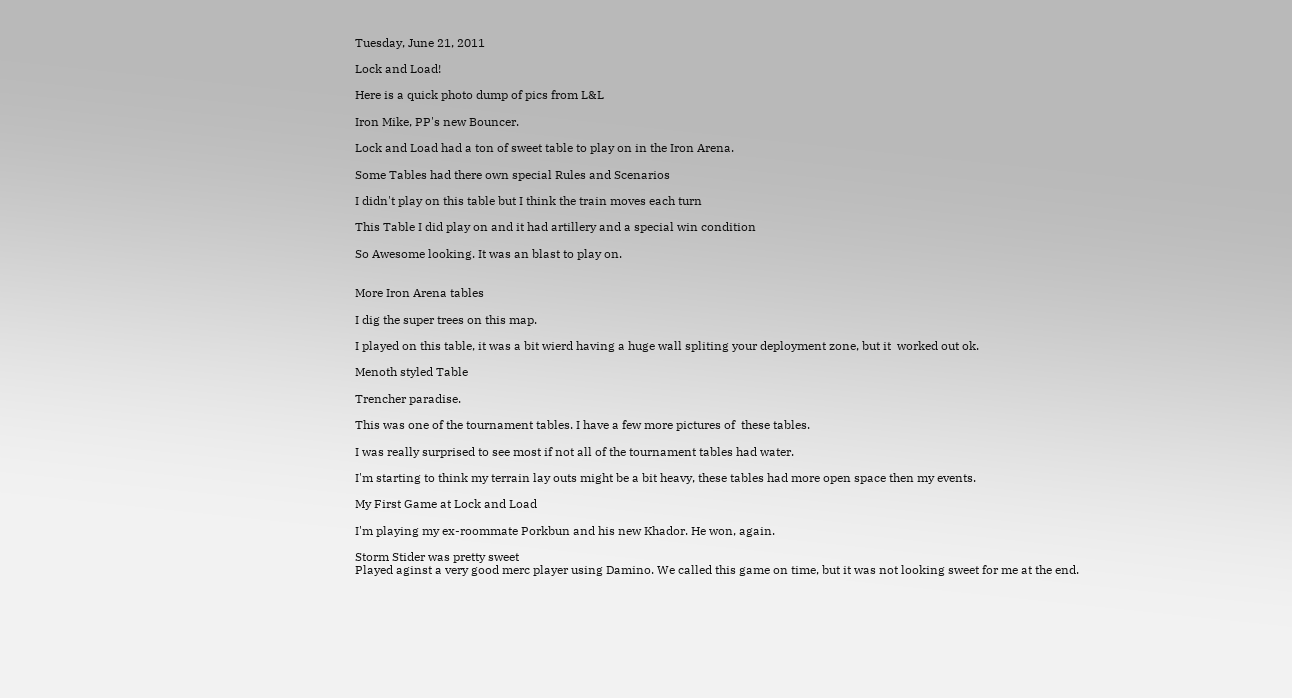Tuesday, June 21, 2011

Lock and Load!

Here is a quick photo dump of pics from L&L

Iron Mike, PP's new Bouncer.

Lock and Load had a ton of sweet table to play on in the Iron Arena.

Some Tables had there own special Rules and Scenarios

I didn't play on this table but I think the train moves each turn

This Table I did play on and it had artillery and a special win condition

So Awesome looking. It was an blast to play on.


More Iron Arena tables

I dig the super trees on this map.

I played on this table, it was a bit wierd having a huge wall spliting your deployment zone, but it  worked out ok.

Menoth styled Table

Trencher paradise.

This was one of the tournament tables. I have a few more pictures of  these tables.

I was really surprised to see most if not all of the tournament tables had water.

I'm starting to think my terrain lay outs might be a bit heavy, these tables had more open space then my events.

My First Game at Lock and Load

I'm playing my ex-roommate Porkbun and his new Khador. He won, again.

Storm Stider was pretty sweet
Played aginst a very good merc player using Damino. We called this game on time, but it was not looking sweet for me at the end.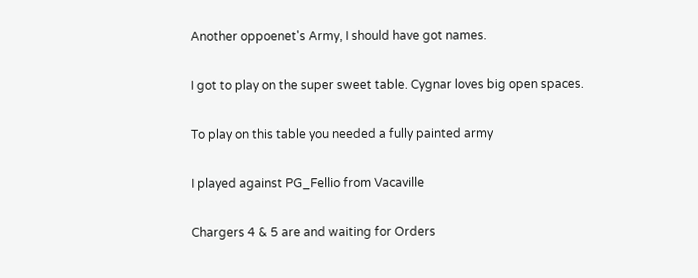Another oppoenet's Army, I should have got names.

I got to play on the super sweet table. Cygnar loves big open spaces.

To play on this table you needed a fully painted army

I played against PG_Fellio from Vacaville

Chargers 4 & 5 are and waiting for Orders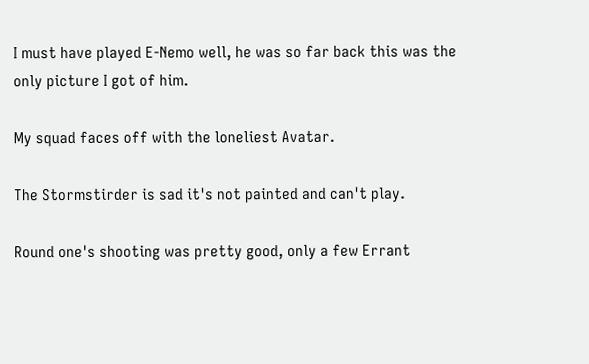I must have played E-Nemo well, he was so far back this was the only picture I got of him.

My squad faces off with the loneliest Avatar.

The Stormstirder is sad it's not painted and can't play.

Round one's shooting was pretty good, only a few Errant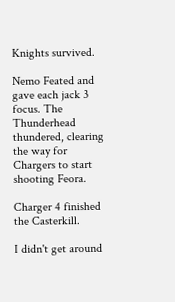Knights survived.

Nemo Feated and gave each jack 3 focus. The Thunderhead thundered, clearing the way for Chargers to start shooting Feora.

Charger 4 finished the Casterkill.

I didn't get around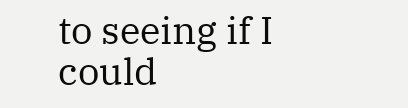to seeing if I could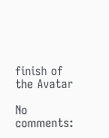finish of the Avatar

No comments: